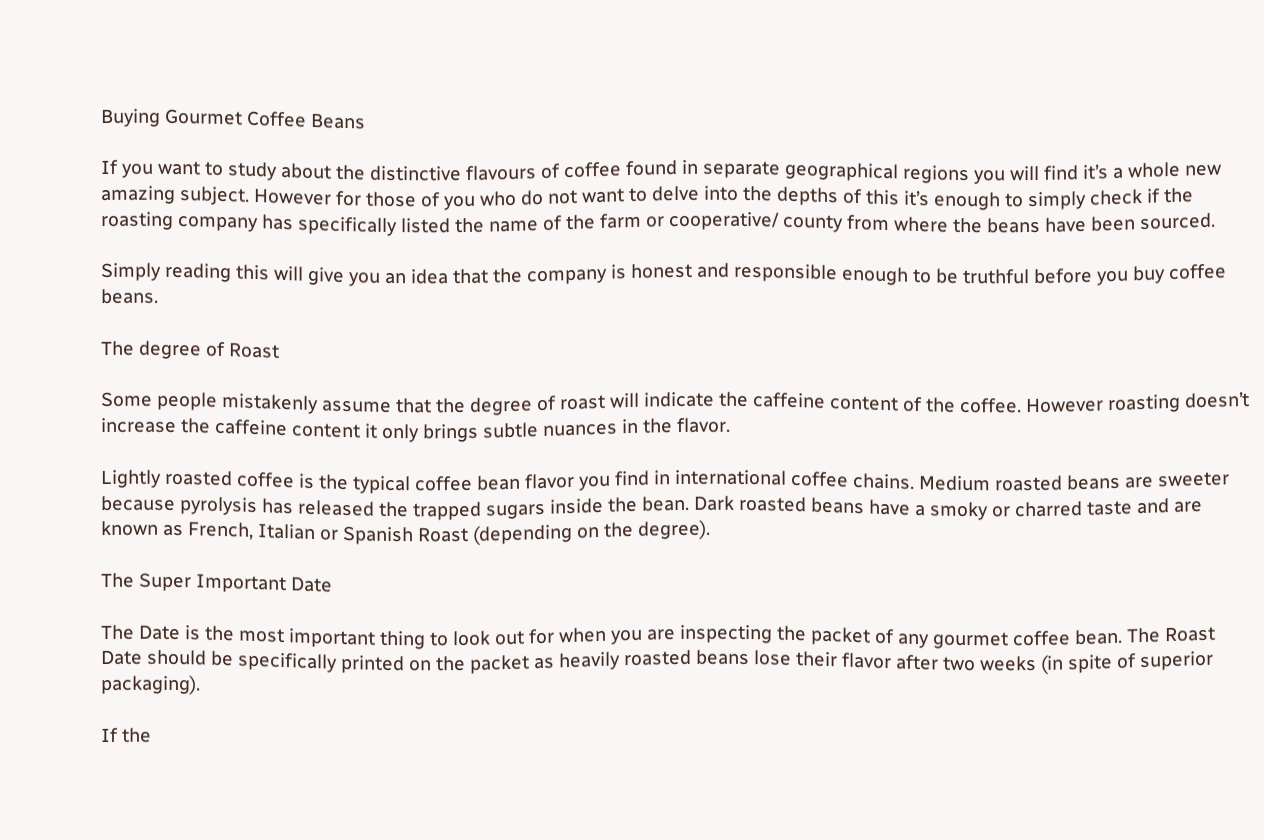Buying Gourmet Coffee Beans

If you want to study about the distinctive flavours of coffee found in separate geographical regions you will find it’s a whole new amazing subject. However for those of you who do not want to delve into the depths of this it’s enough to simply check if the roasting company has specifically listed the name of the farm or cooperative/ county from where the beans have been sourced.

Simply reading this will give you an idea that the company is honest and responsible enough to be truthful before you buy coffee beans.

The degree of Roast

Some people mistakenly assume that the degree of roast will indicate the caffeine content of the coffee. However roasting doesn’t increase the caffeine content it only brings subtle nuances in the flavor.

Lightly roasted coffee is the typical coffee bean flavor you find in international coffee chains. Medium roasted beans are sweeter because pyrolysis has released the trapped sugars inside the bean. Dark roasted beans have a smoky or charred taste and are known as French, Italian or Spanish Roast (depending on the degree).

The Super Important Date

The Date is the most important thing to look out for when you are inspecting the packet of any gourmet coffee bean. The Roast Date should be specifically printed on the packet as heavily roasted beans lose their flavor after two weeks (in spite of superior packaging).

If the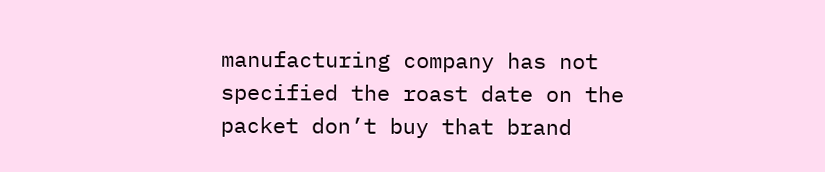manufacturing company has not specified the roast date on the packet don’t buy that brand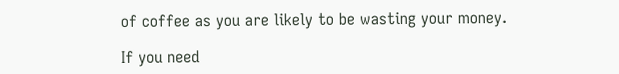of coffee as you are likely to be wasting your money.

If you need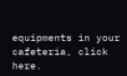equipments in your cafeteria, click here.